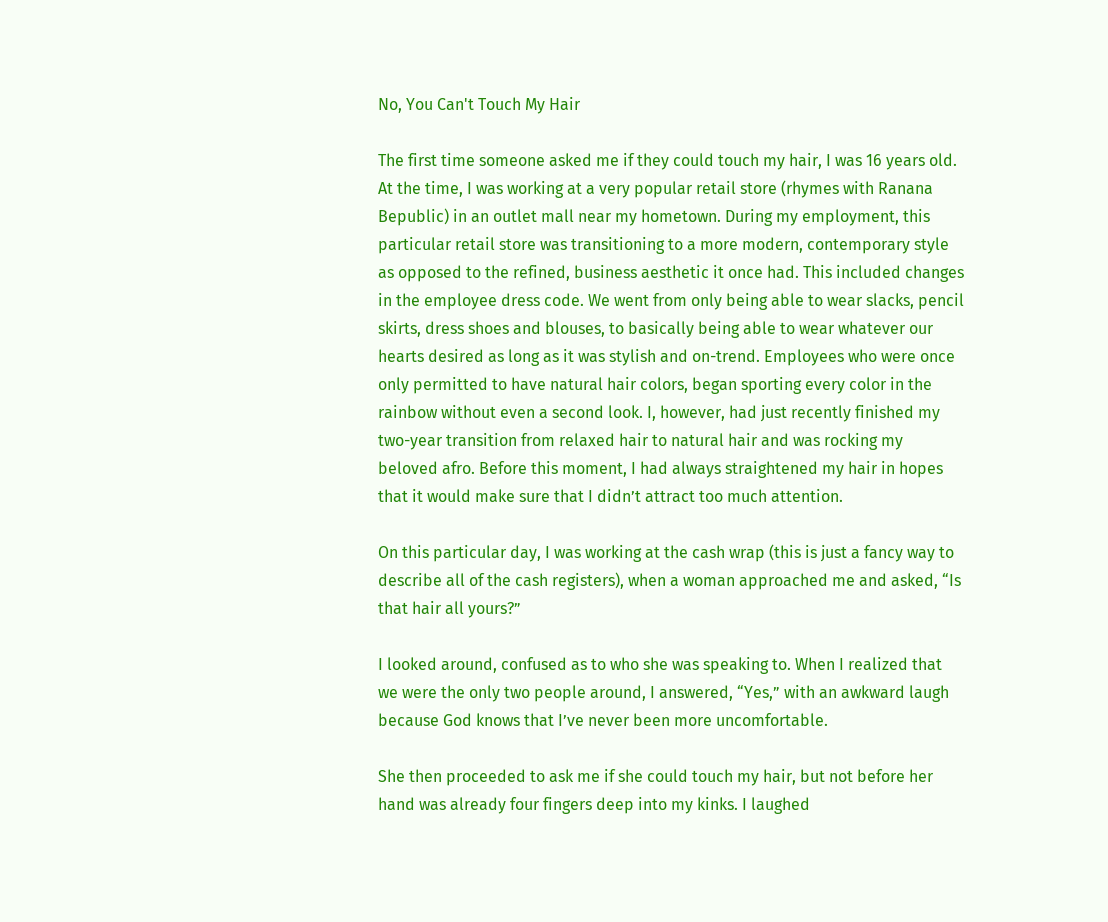No, You Can't Touch My Hair

The first time someone asked me if they could touch my hair, I was 16 years old. At the time, I was working at a very popular retail store (rhymes with Ranana Bepublic) in an outlet mall near my hometown. During my employment, this particular retail store was transitioning to a more modern, contemporary style as opposed to the refined, business aesthetic it once had. This included changes in the employee dress code. We went from only being able to wear slacks, pencil skirts, dress shoes and blouses, to basically being able to wear whatever our hearts desired as long as it was stylish and on-trend. Employees who were once only permitted to have natural hair colors, began sporting every color in the rainbow without even a second look. I, however, had just recently finished my two-year transition from relaxed hair to natural hair and was rocking my beloved afro. Before this moment, I had always straightened my hair in hopes that it would make sure that I didn’t attract too much attention.

On this particular day, I was working at the cash wrap (this is just a fancy way to describe all of the cash registers), when a woman approached me and asked, “Is that hair all yours?”

I looked around, confused as to who she was speaking to. When I realized that we were the only two people around, I answered, “Yes,” with an awkward laugh because God knows that I’ve never been more uncomfortable.

She then proceeded to ask me if she could touch my hair, but not before her hand was already four fingers deep into my kinks. I laughed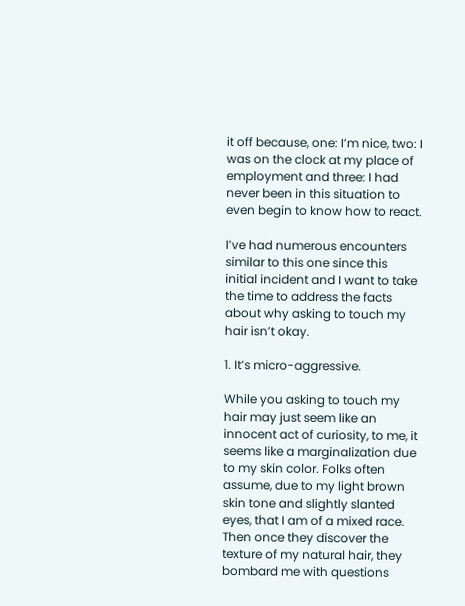it off because, one: I’m nice, two: I was on the clock at my place of employment and three: I had never been in this situation to even begin to know how to react.

I’ve had numerous encounters similar to this one since this initial incident and I want to take the time to address the facts about why asking to touch my hair isn’t okay.

1. It’s micro-aggressive.

While you asking to touch my hair may just seem like an innocent act of curiosity, to me, it seems like a marginalization due to my skin color. Folks often assume, due to my light brown skin tone and slightly slanted eyes, that I am of a mixed race. Then once they discover the texture of my natural hair, they bombard me with questions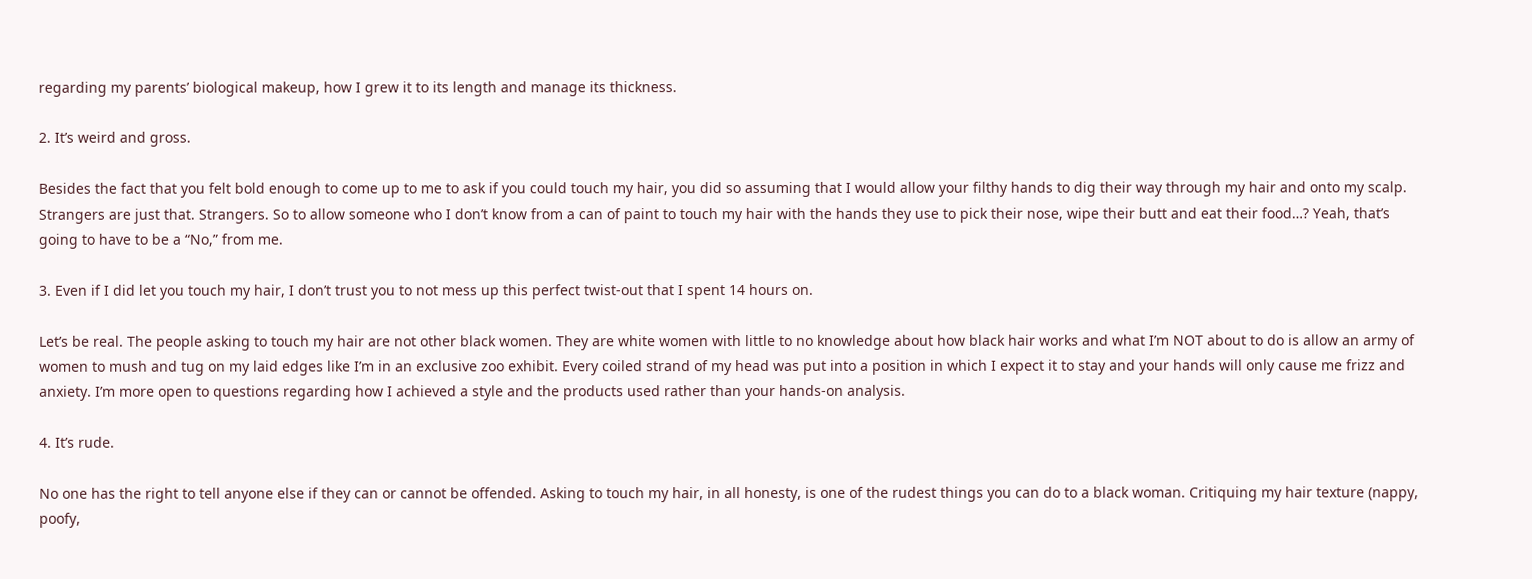regarding my parents’ biological makeup, how I grew it to its length and manage its thickness.

2. It’s weird and gross.

Besides the fact that you felt bold enough to come up to me to ask if you could touch my hair, you did so assuming that I would allow your filthy hands to dig their way through my hair and onto my scalp. Strangers are just that. Strangers. So to allow someone who I don’t know from a can of paint to touch my hair with the hands they use to pick their nose, wipe their butt and eat their food…? Yeah, that’s going to have to be a “No,” from me.

3. Even if I did let you touch my hair, I don’t trust you to not mess up this perfect twist-out that I spent 14 hours on.

Let’s be real. The people asking to touch my hair are not other black women. They are white women with little to no knowledge about how black hair works and what I’m NOT about to do is allow an army of women to mush and tug on my laid edges like I’m in an exclusive zoo exhibit. Every coiled strand of my head was put into a position in which I expect it to stay and your hands will only cause me frizz and anxiety. I’m more open to questions regarding how I achieved a style and the products used rather than your hands-on analysis.

4. It’s rude.

No one has the right to tell anyone else if they can or cannot be offended. Asking to touch my hair, in all honesty, is one of the rudest things you can do to a black woman. Critiquing my hair texture (nappy, poofy,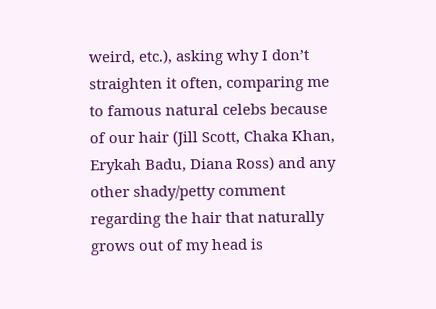weird, etc.), asking why I don’t straighten it often, comparing me to famous natural celebs because of our hair (Jill Scott, Chaka Khan, Erykah Badu, Diana Ross) and any other shady/petty comment regarding the hair that naturally grows out of my head is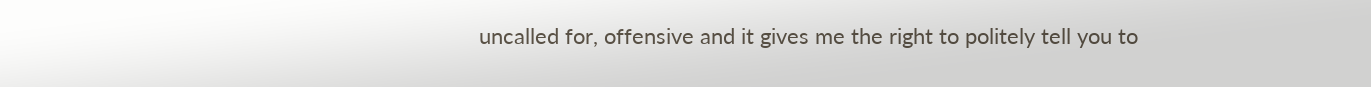uncalled for, offensive and it gives me the right to politely tell you to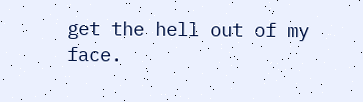get the hell out of my face.